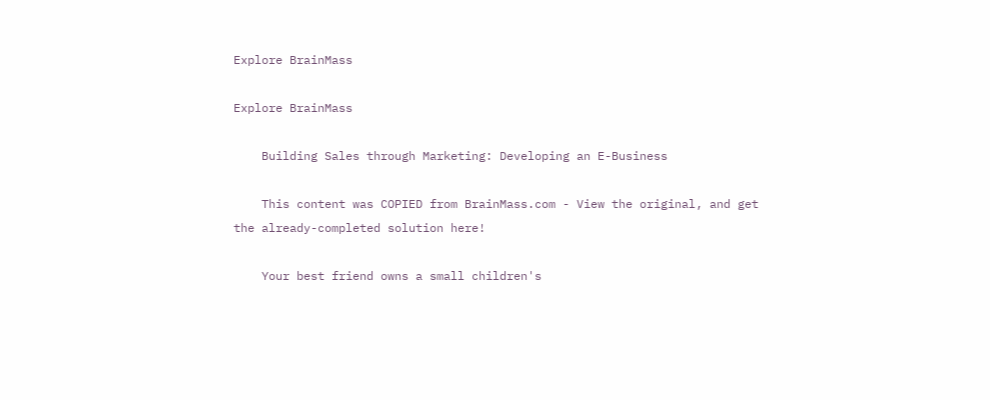Explore BrainMass

Explore BrainMass

    Building Sales through Marketing: Developing an E-Business

    This content was COPIED from BrainMass.com - View the original, and get the already-completed solution here!

    Your best friend owns a small children's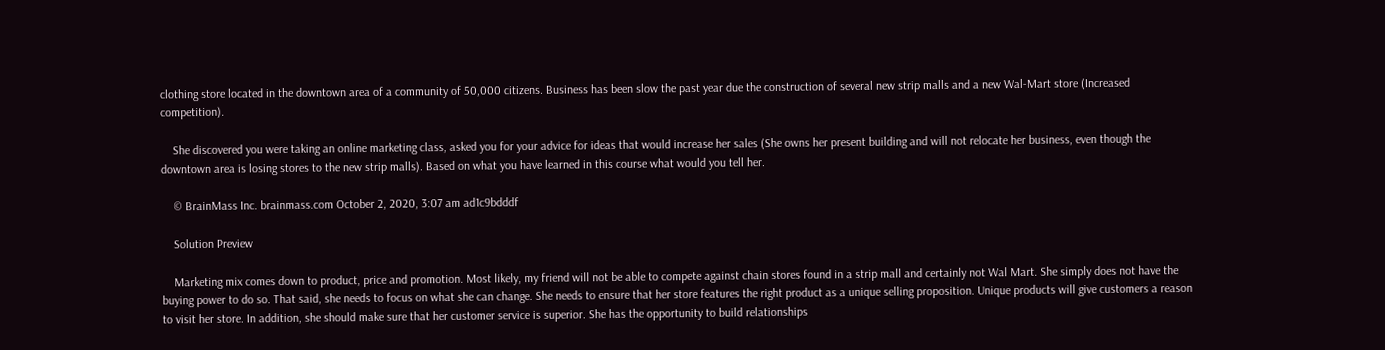clothing store located in the downtown area of a community of 50,000 citizens. Business has been slow the past year due the construction of several new strip malls and a new Wal-Mart store (Increased competition).

    She discovered you were taking an online marketing class, asked you for your advice for ideas that would increase her sales (She owns her present building and will not relocate her business, even though the downtown area is losing stores to the new strip malls). Based on what you have learned in this course what would you tell her.

    © BrainMass Inc. brainmass.com October 2, 2020, 3:07 am ad1c9bdddf

    Solution Preview

    Marketing mix comes down to product, price and promotion. Most likely, my friend will not be able to compete against chain stores found in a strip mall and certainly not Wal Mart. She simply does not have the buying power to do so. That said, she needs to focus on what she can change. She needs to ensure that her store features the right product as a unique selling proposition. Unique products will give customers a reason to visit her store. In addition, she should make sure that her customer service is superior. She has the opportunity to build relationships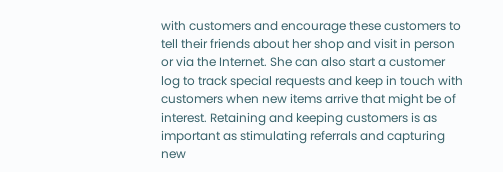with customers and encourage these customers to tell their friends about her shop and visit in person or via the Internet. She can also start a customer log to track special requests and keep in touch with customers when new items arrive that might be of interest. Retaining and keeping customers is as important as stimulating referrals and capturing new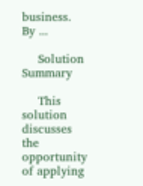business. By ...

    Solution Summary

    This solution discusses the opportunity of applying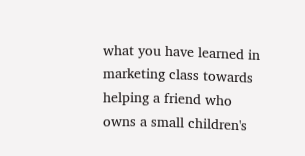what you have learned in marketing class towards helping a friend who owns a small children's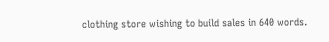clothing store wishing to build sales in 640 words.